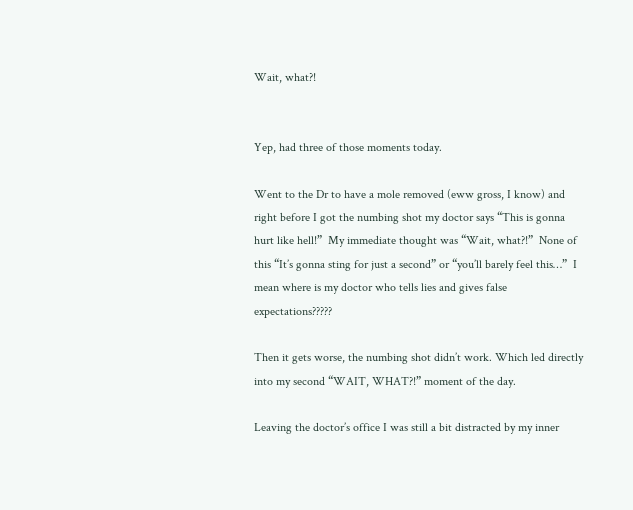Wait, what?!


Yep, had three of those moments today.

Went to the Dr to have a mole removed (eww gross, I know) and right before I got the numbing shot my doctor says “This is gonna hurt like hell!”  My immediate thought was “Wait, what?!”  None of this “It’s gonna sting for just a second” or “you’ll barely feel this…”  I mean where is my doctor who tells lies and gives false expectations?????

Then it gets worse, the numbing shot didn’t work. Which led directly into my second “WAIT, WHAT?!” moment of the day.

Leaving the doctor’s office I was still a bit distracted by my inner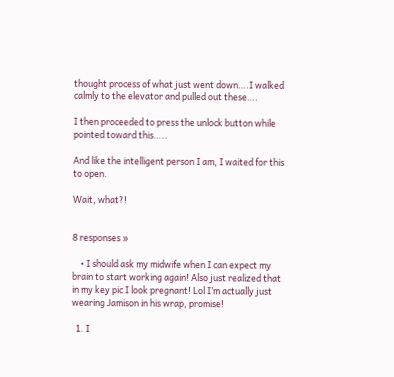thought process of what just went down….I walked calmly to the elevator and pulled out these….

I then proceeded to press the unlock button while pointed toward this…..

And like the intelligent person I am, I waited for this to open.

Wait, what?!


8 responses »

    • I should ask my midwife when I can expect my brain to start working again! Also just realized that in my key pic I look pregnant! Lol I’m actually just wearing Jamison in his wrap, promise!

  1. I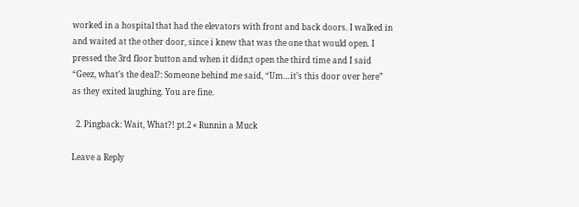worked in a hospital that had the elevators with front and back doors. I walked in and waited at the other door, since i knew that was the one that would open. I pressed the 3rd floor button and when it didn;t open the third time and I said “Geez, what’s the deal?: Someone behind me said, “Um…it’s this door over here” as they exited laughing. You are fine.

  2. Pingback: Wait, What?! pt.2 « Runnin a Muck

Leave a Reply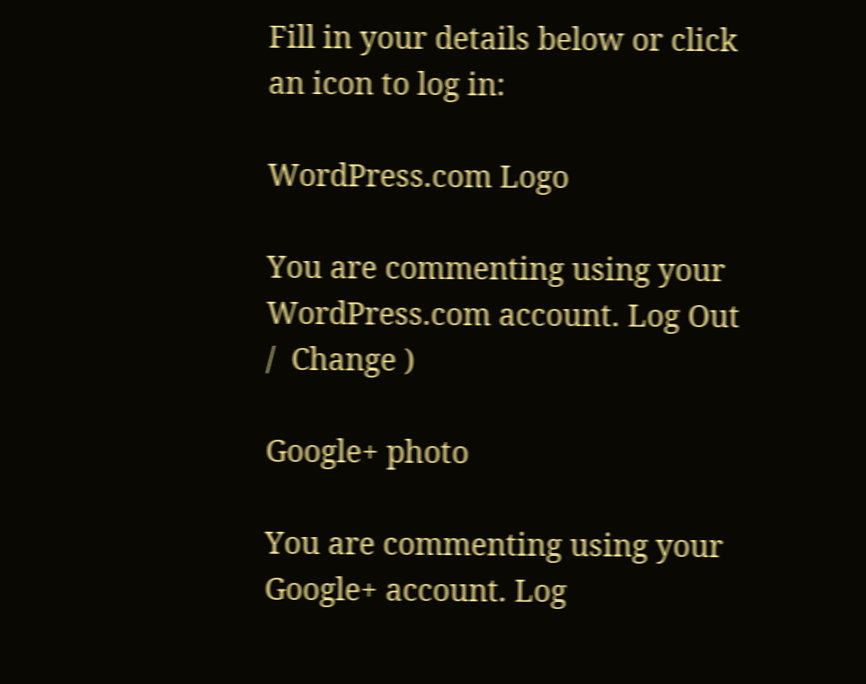Fill in your details below or click an icon to log in:

WordPress.com Logo

You are commenting using your WordPress.com account. Log Out /  Change )

Google+ photo

You are commenting using your Google+ account. Log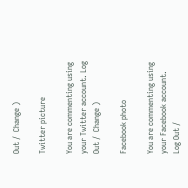Out /  Change )

Twitter picture

You are commenting using your Twitter account. Log Out /  Change )

Facebook photo

You are commenting using your Facebook account. Log Out /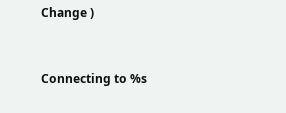Change )


Connecting to %s